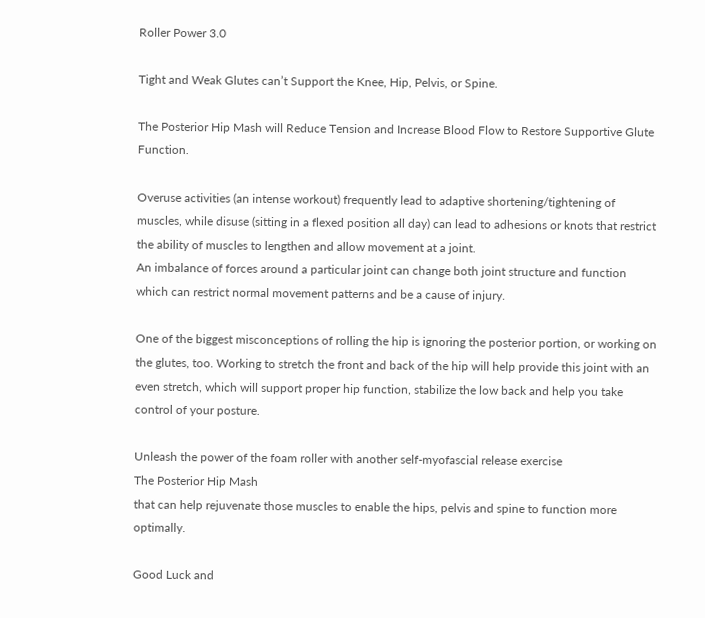Roller Power 3.0

Tight and Weak Glutes can’t Support the Knee, Hip, Pelvis, or Spine.

The Posterior Hip Mash will Reduce Tension and Increase Blood Flow to Restore Supportive Glute Function.

Overuse activities (an intense workout) frequently lead to adaptive shortening/tightening of muscles, while disuse (sitting in a flexed position all day) can lead to adhesions or knots that restrict the ability of muscles to lengthen and allow movement at a joint.
An imbalance of forces around a particular joint can change both joint structure and function which can restrict normal movement patterns and be a cause of injury.

One of the biggest misconceptions of rolling the hip is ignoring the posterior portion, or working on the glutes, too. Working to stretch the front and back of the hip will help provide this joint with an even stretch, which will support proper hip function, stabilize the low back and help you take control of your posture.

Unleash the power of the foam roller with another self-myofascial release exercise
The Posterior Hip Mash
that can help rejuvenate those muscles to enable the hips, pelvis and spine to function more optimally.

Good Luck and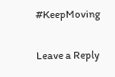#KeepMoving

Leave a Reply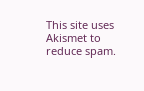This site uses Akismet to reduce spam.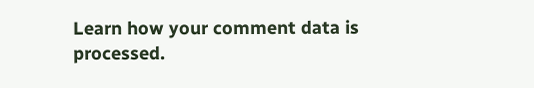Learn how your comment data is processed.